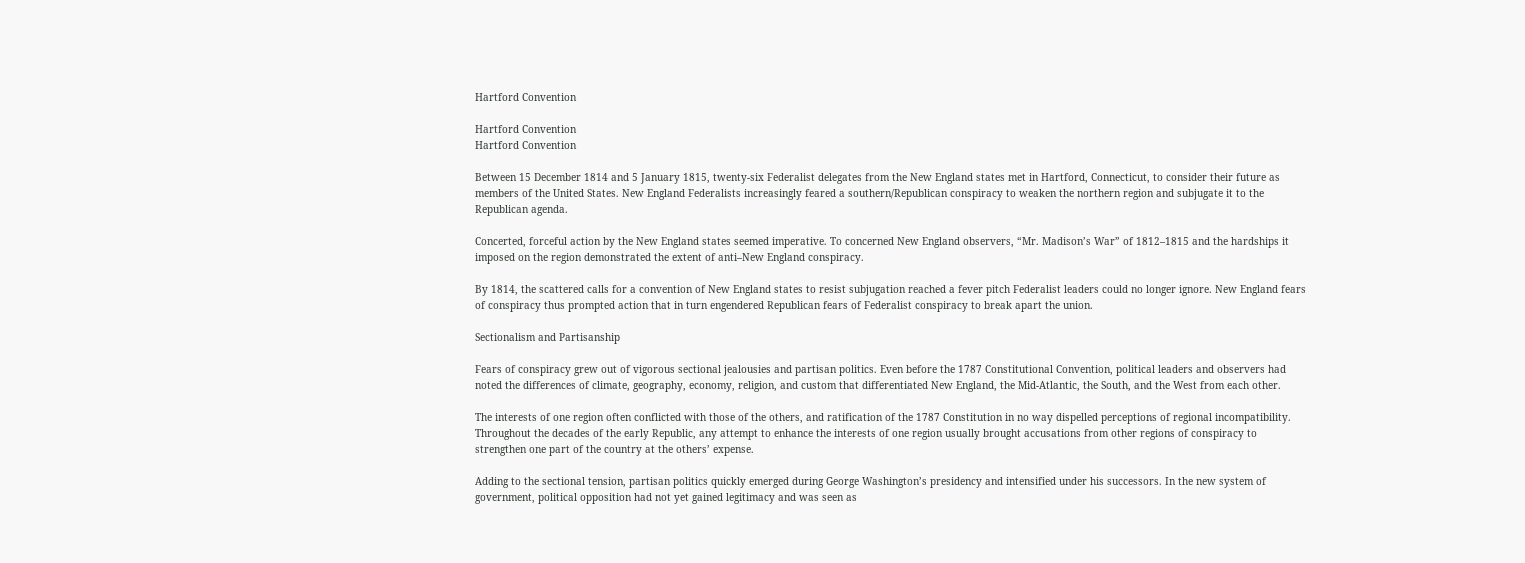Hartford Convention

Hartford Convention
Hartford Convention

Between 15 December 1814 and 5 January 1815, twenty-six Federalist delegates from the New England states met in Hartford, Connecticut, to consider their future as members of the United States. New England Federalists increasingly feared a southern/Republican conspiracy to weaken the northern region and subjugate it to the Republican agenda.

Concerted, forceful action by the New England states seemed imperative. To concerned New England observers, “Mr. Madison’s War” of 1812–1815 and the hardships it imposed on the region demonstrated the extent of anti–New England conspiracy.

By 1814, the scattered calls for a convention of New England states to resist subjugation reached a fever pitch Federalist leaders could no longer ignore. New England fears of conspiracy thus prompted action that in turn engendered Republican fears of Federalist conspiracy to break apart the union.

Sectionalism and Partisanship

Fears of conspiracy grew out of vigorous sectional jealousies and partisan politics. Even before the 1787 Constitutional Convention, political leaders and observers had noted the differences of climate, geography, economy, religion, and custom that differentiated New England, the Mid-Atlantic, the South, and the West from each other.

The interests of one region often conflicted with those of the others, and ratification of the 1787 Constitution in no way dispelled perceptions of regional incompatibility. Throughout the decades of the early Republic, any attempt to enhance the interests of one region usually brought accusations from other regions of conspiracy to strengthen one part of the country at the others’ expense.

Adding to the sectional tension, partisan politics quickly emerged during George Washington’s presidency and intensified under his successors. In the new system of government, political opposition had not yet gained legitimacy and was seen as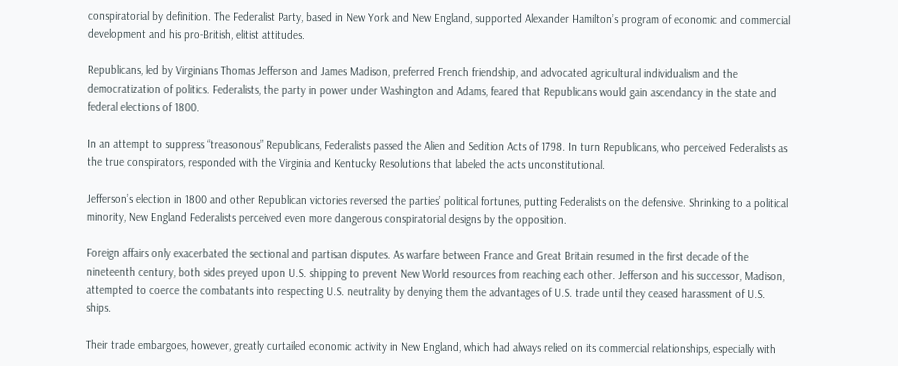conspiratorial by definition. The Federalist Party, based in New York and New England, supported Alexander Hamilton’s program of economic and commercial development and his pro-British, elitist attitudes.

Republicans, led by Virginians Thomas Jefferson and James Madison, preferred French friendship, and advocated agricultural individualism and the democratization of politics. Federalists, the party in power under Washington and Adams, feared that Republicans would gain ascendancy in the state and federal elections of 1800.

In an attempt to suppress “treasonous” Republicans, Federalists passed the Alien and Sedition Acts of 1798. In turn Republicans, who perceived Federalists as the true conspirators, responded with the Virginia and Kentucky Resolutions that labeled the acts unconstitutional.

Jefferson’s election in 1800 and other Republican victories reversed the parties’ political fortunes, putting Federalists on the defensive. Shrinking to a political minority, New England Federalists perceived even more dangerous conspiratorial designs by the opposition.

Foreign affairs only exacerbated the sectional and partisan disputes. As warfare between France and Great Britain resumed in the first decade of the nineteenth century, both sides preyed upon U.S. shipping to prevent New World resources from reaching each other. Jefferson and his successor, Madison, attempted to coerce the combatants into respecting U.S. neutrality by denying them the advantages of U.S. trade until they ceased harassment of U.S. ships.

Their trade embargoes, however, greatly curtailed economic activity in New England, which had always relied on its commercial relationships, especially with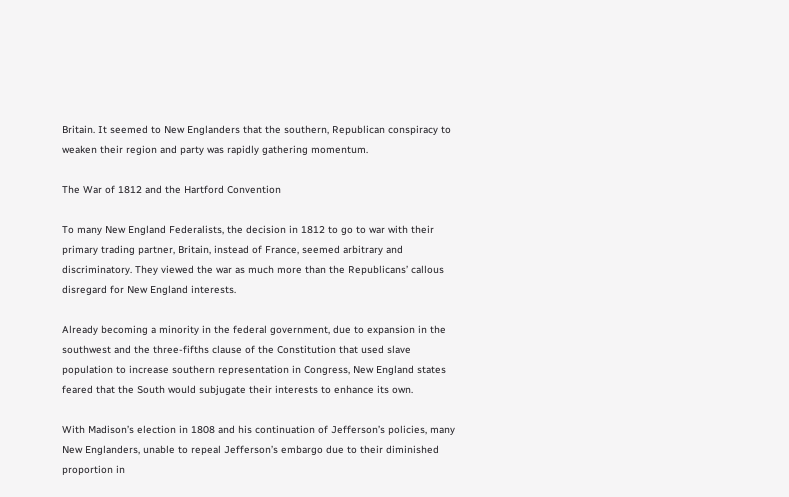Britain. It seemed to New Englanders that the southern, Republican conspiracy to weaken their region and party was rapidly gathering momentum.

The War of 1812 and the Hartford Convention

To many New England Federalists, the decision in 1812 to go to war with their primary trading partner, Britain, instead of France, seemed arbitrary and discriminatory. They viewed the war as much more than the Republicans’ callous disregard for New England interests.

Already becoming a minority in the federal government, due to expansion in the southwest and the three-fifths clause of the Constitution that used slave population to increase southern representation in Congress, New England states feared that the South would subjugate their interests to enhance its own.

With Madison’s election in 1808 and his continuation of Jefferson’s policies, many New Englanders, unable to repeal Jefferson’s embargo due to their diminished proportion in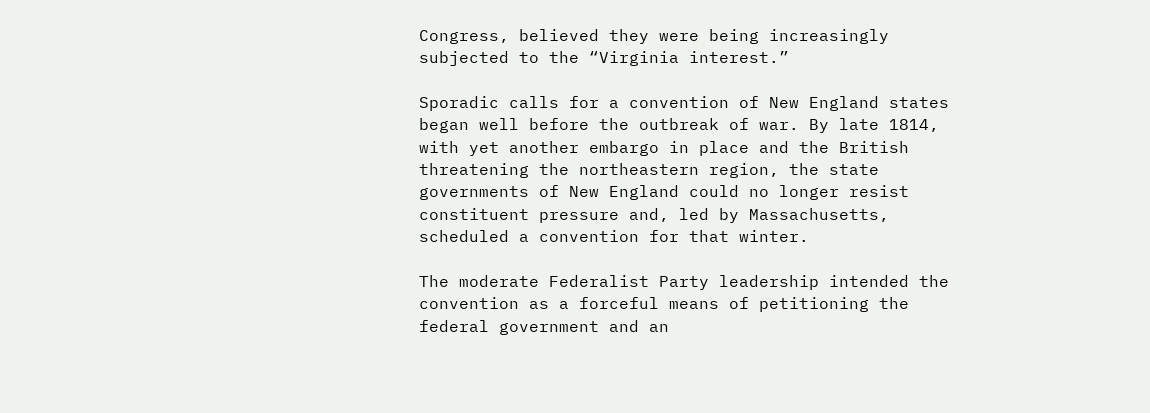Congress, believed they were being increasingly subjected to the “Virginia interest.”

Sporadic calls for a convention of New England states began well before the outbreak of war. By late 1814, with yet another embargo in place and the British threatening the northeastern region, the state governments of New England could no longer resist constituent pressure and, led by Massachusetts, scheduled a convention for that winter.

The moderate Federalist Party leadership intended the convention as a forceful means of petitioning the federal government and an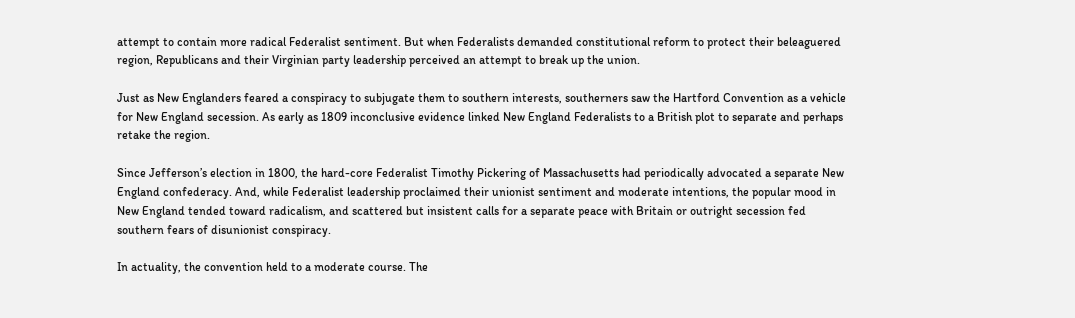attempt to contain more radical Federalist sentiment. But when Federalists demanded constitutional reform to protect their beleaguered region, Republicans and their Virginian party leadership perceived an attempt to break up the union.

Just as New Englanders feared a conspiracy to subjugate them to southern interests, southerners saw the Hartford Convention as a vehicle for New England secession. As early as 1809 inconclusive evidence linked New England Federalists to a British plot to separate and perhaps retake the region.

Since Jefferson’s election in 1800, the hard-core Federalist Timothy Pickering of Massachusetts had periodically advocated a separate New England confederacy. And, while Federalist leadership proclaimed their unionist sentiment and moderate intentions, the popular mood in New England tended toward radicalism, and scattered but insistent calls for a separate peace with Britain or outright secession fed southern fears of disunionist conspiracy.

In actuality, the convention held to a moderate course. The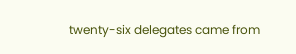twenty-six delegates came from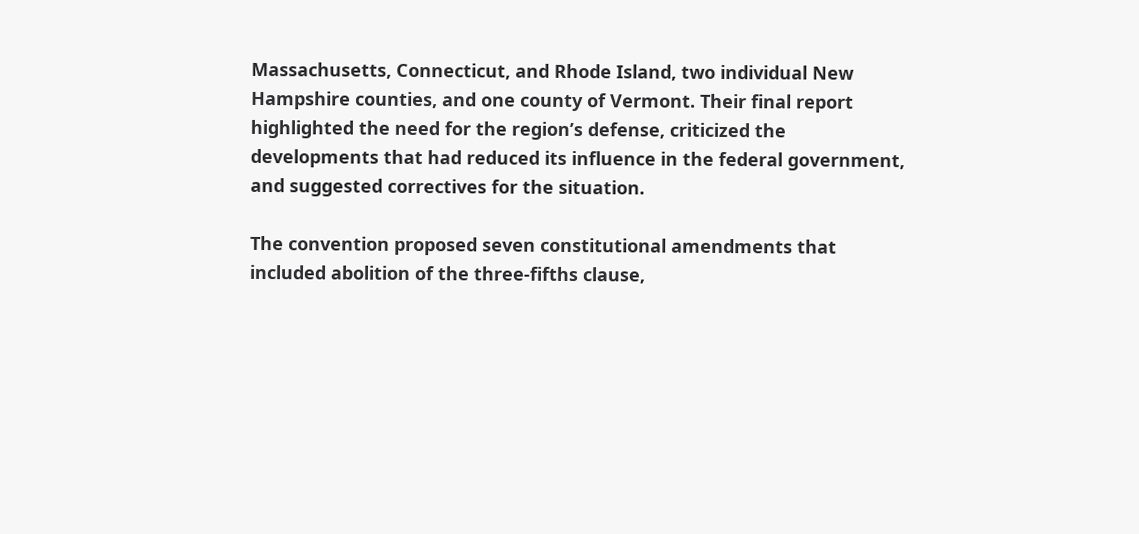Massachusetts, Connecticut, and Rhode Island, two individual New Hampshire counties, and one county of Vermont. Their final report highlighted the need for the region’s defense, criticized the developments that had reduced its influence in the federal government, and suggested correctives for the situation.

The convention proposed seven constitutional amendments that included abolition of the three-fifths clause,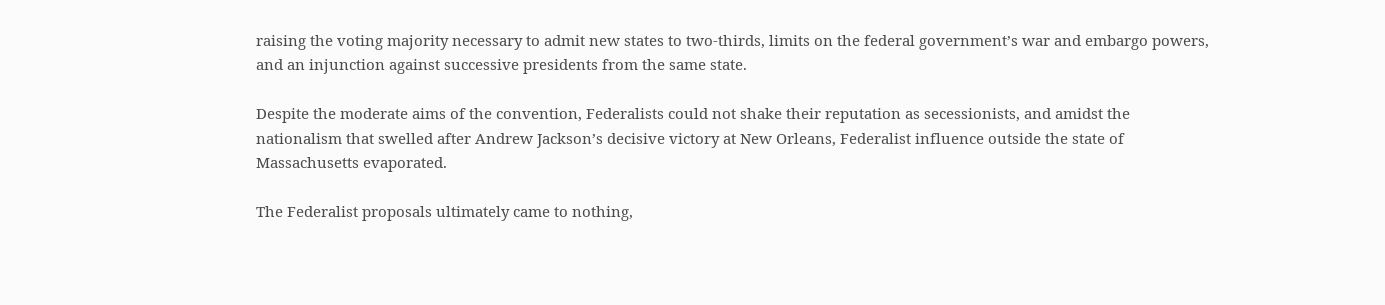raising the voting majority necessary to admit new states to two-thirds, limits on the federal government’s war and embargo powers, and an injunction against successive presidents from the same state.

Despite the moderate aims of the convention, Federalists could not shake their reputation as secessionists, and amidst the nationalism that swelled after Andrew Jackson’s decisive victory at New Orleans, Federalist influence outside the state of Massachusetts evaporated.

The Federalist proposals ultimately came to nothing,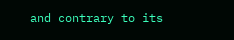and contrary to its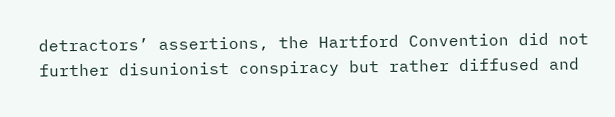detractors’ assertions, the Hartford Convention did not further disunionist conspiracy but rather diffused and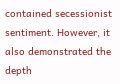contained secessionist sentiment. However, it also demonstrated the depth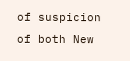of suspicion of both New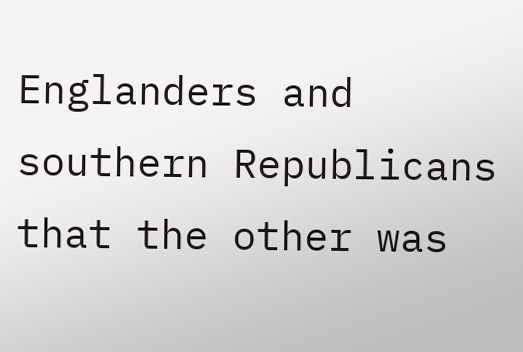Englanders and southern Republicans that the other was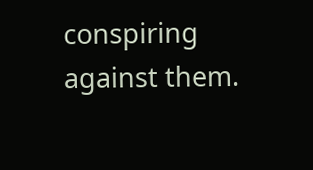conspiring against them.